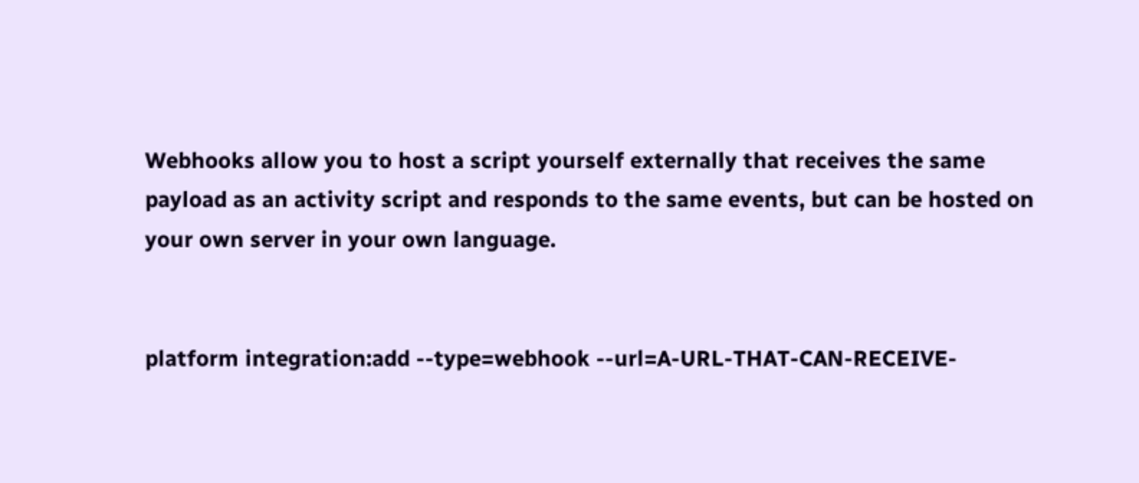Webhooks allow you to host a script yourself externally that receives the same payload as an activity script and responds to the same events, but can be hosted on your own server in your own language.


platform integration:add --type=webhook --url=A-URL-THAT-CAN-RECEIVE-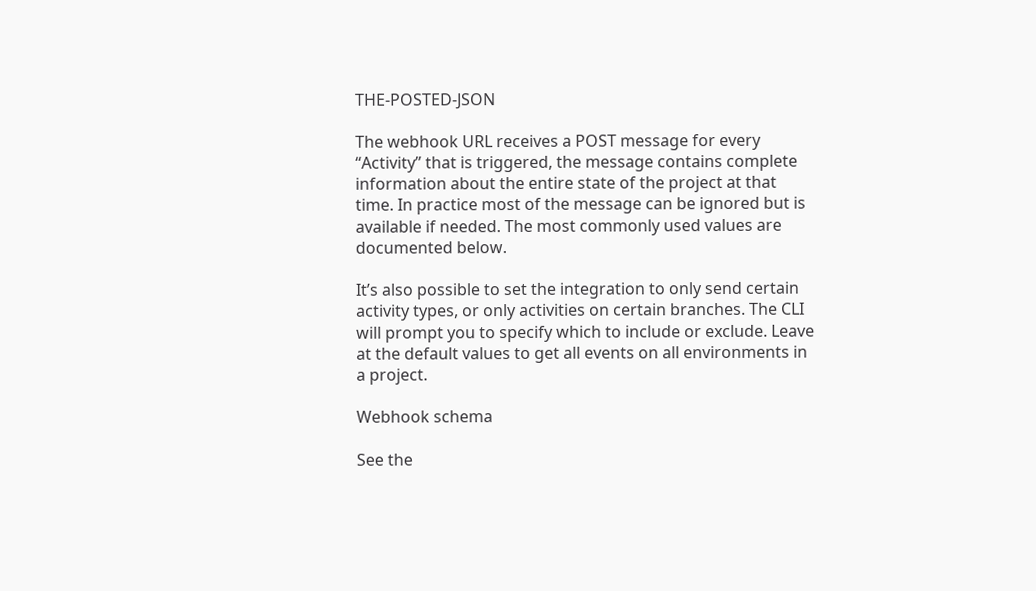THE-POSTED-JSON

The webhook URL receives a POST message for every “Activity” that is triggered, the message contains complete information about the entire state of the project at that time. In practice most of the message can be ignored but is available if needed. The most commonly used values are documented below.

It’s also possible to set the integration to only send certain activity types, or only activities on certain branches. The CLI will prompt you to specify which to include or exclude. Leave at the default values to get all events on all environments in a project.

Webhook schema

See the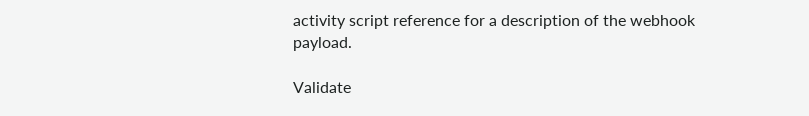activity script reference for a description of the webhook payload.

Validate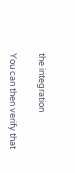the integration

You can then verify that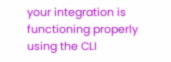your integration is functioning properly using the CLI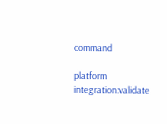command

platform integration:validate